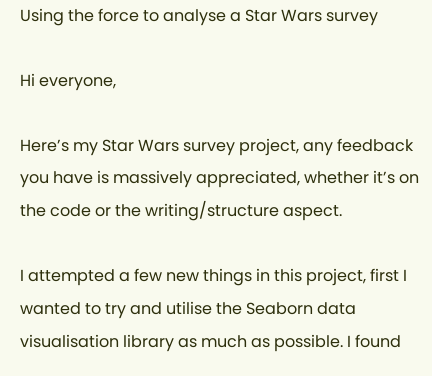Using the force to analyse a Star Wars survey

Hi everyone,

Here’s my Star Wars survey project, any feedback you have is massively appreciated, whether it’s on the code or the writing/structure aspect.

I attempted a few new things in this project, first I wanted to try and utilise the Seaborn data visualisation library as much as possible. I found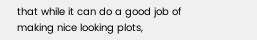that while it can do a good job of making nice looking plots,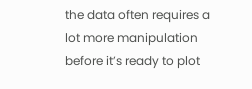the data often requires a lot more manipulation before it’s ready to plot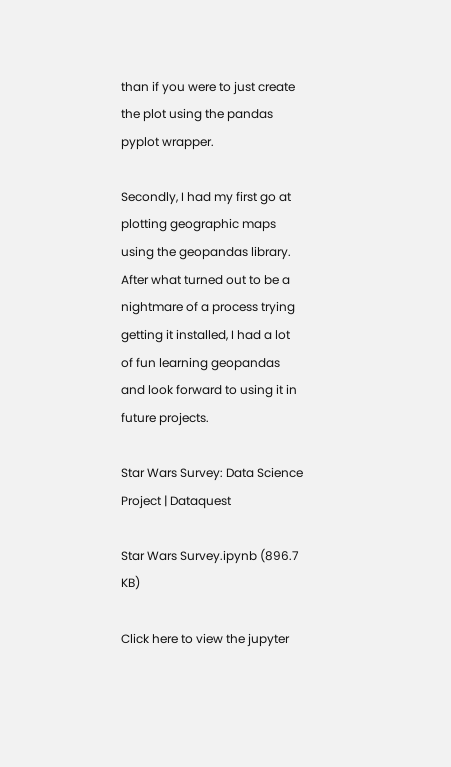than if you were to just create the plot using the pandas pyplot wrapper.

Secondly, I had my first go at plotting geographic maps using the geopandas library. After what turned out to be a nightmare of a process trying getting it installed, I had a lot of fun learning geopandas and look forward to using it in future projects.

Star Wars Survey: Data Science Project | Dataquest

Star Wars Survey.ipynb (896.7 KB)

Click here to view the jupyter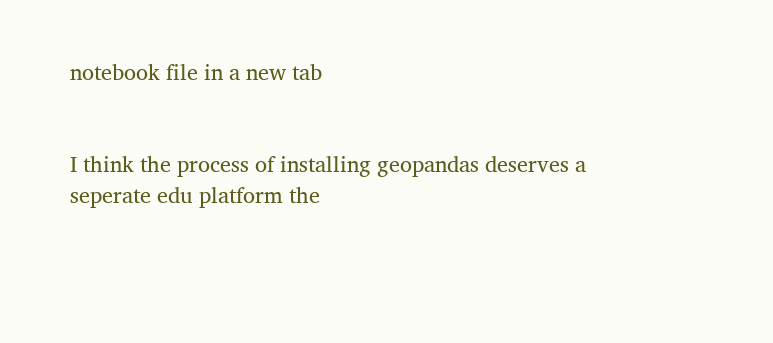notebook file in a new tab


I think the process of installing geopandas deserves a seperate edu platform the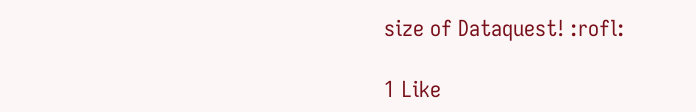size of Dataquest! :rofl:

1 Like